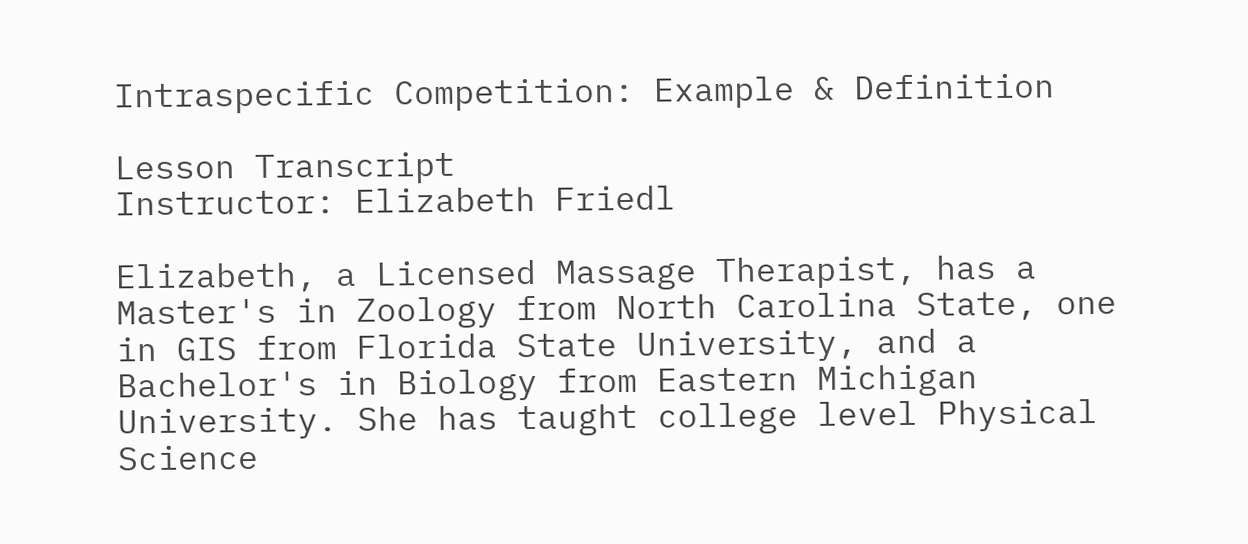Intraspecific Competition: Example & Definition

Lesson Transcript
Instructor: Elizabeth Friedl

Elizabeth, a Licensed Massage Therapist, has a Master's in Zoology from North Carolina State, one in GIS from Florida State University, and a Bachelor's in Biology from Eastern Michigan University. She has taught college level Physical Science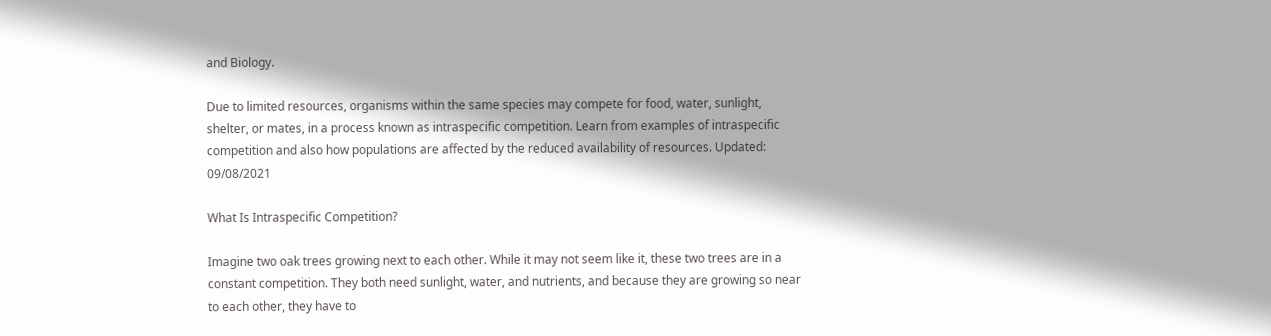and Biology.

Due to limited resources, organisms within the same species may compete for food, water, sunlight, shelter, or mates, in a process known as intraspecific competition. Learn from examples of intraspecific competition and also how populations are affected by the reduced availability of resources. Updated: 09/08/2021

What Is Intraspecific Competition?

Imagine two oak trees growing next to each other. While it may not seem like it, these two trees are in a constant competition. They both need sunlight, water, and nutrients, and because they are growing so near to each other, they have to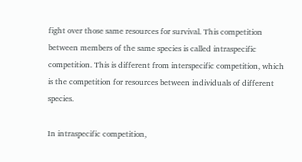fight over those same resources for survival. This competition between members of the same species is called intraspecific competition. This is different from interspecific competition, which is the competition for resources between individuals of different species.

In intraspecific competition,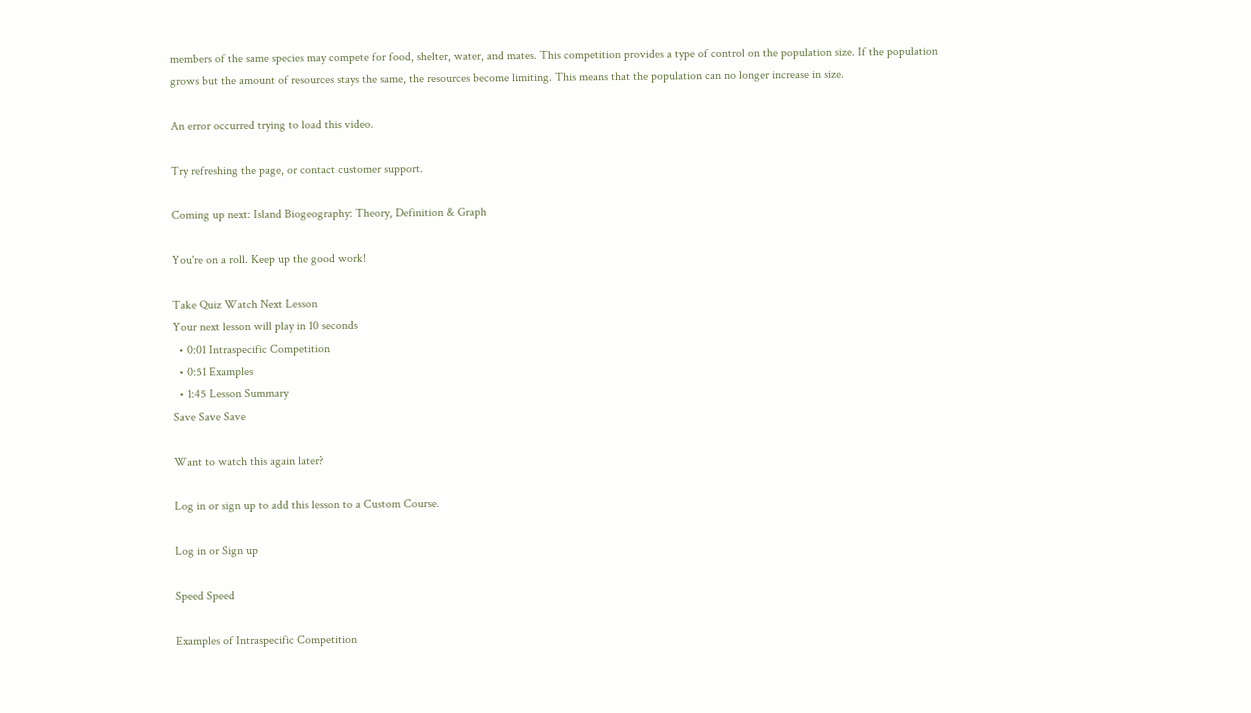members of the same species may compete for food, shelter, water, and mates. This competition provides a type of control on the population size. If the population grows but the amount of resources stays the same, the resources become limiting. This means that the population can no longer increase in size.

An error occurred trying to load this video.

Try refreshing the page, or contact customer support.

Coming up next: Island Biogeography: Theory, Definition & Graph

You're on a roll. Keep up the good work!

Take Quiz Watch Next Lesson
Your next lesson will play in 10 seconds
  • 0:01 Intraspecific Competition
  • 0:51 Examples
  • 1:45 Lesson Summary
Save Save Save

Want to watch this again later?

Log in or sign up to add this lesson to a Custom Course.

Log in or Sign up

Speed Speed

Examples of Intraspecific Competition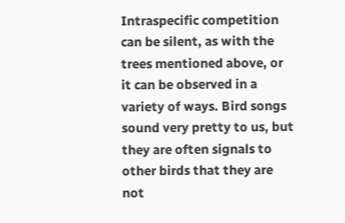Intraspecific competition can be silent, as with the trees mentioned above, or it can be observed in a variety of ways. Bird songs sound very pretty to us, but they are often signals to other birds that they are not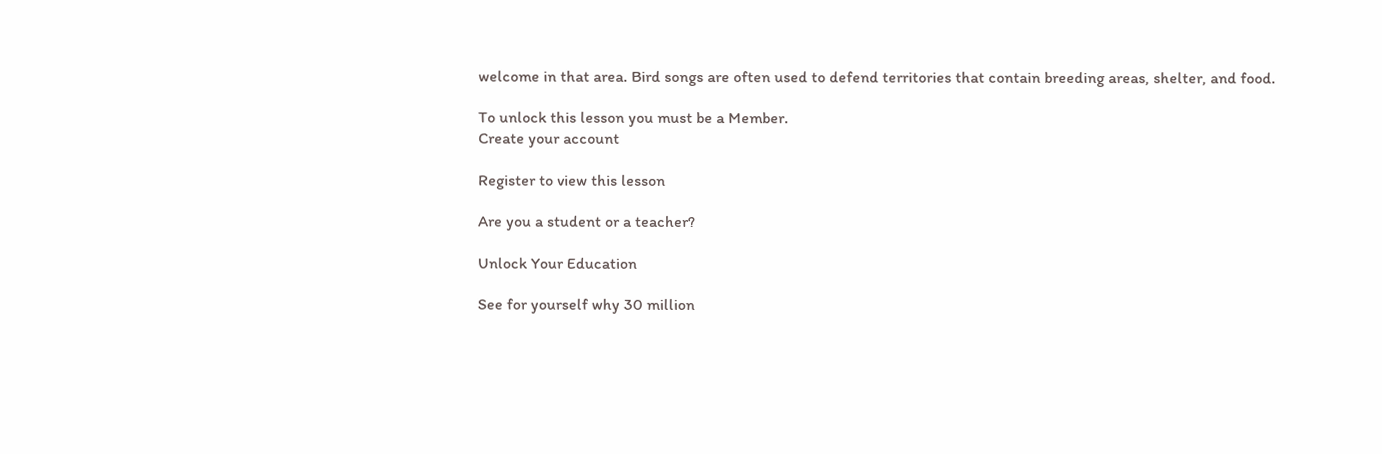welcome in that area. Bird songs are often used to defend territories that contain breeding areas, shelter, and food.

To unlock this lesson you must be a Member.
Create your account

Register to view this lesson

Are you a student or a teacher?

Unlock Your Education

See for yourself why 30 million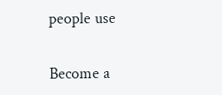people use

Become a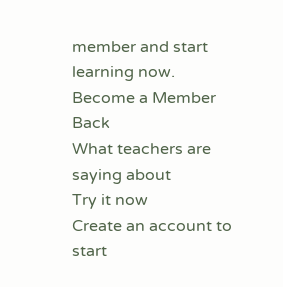member and start learning now.
Become a Member  Back
What teachers are saying about
Try it now
Create an account to start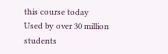this course today
Used by over 30 million students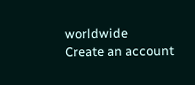worldwide
Create an account